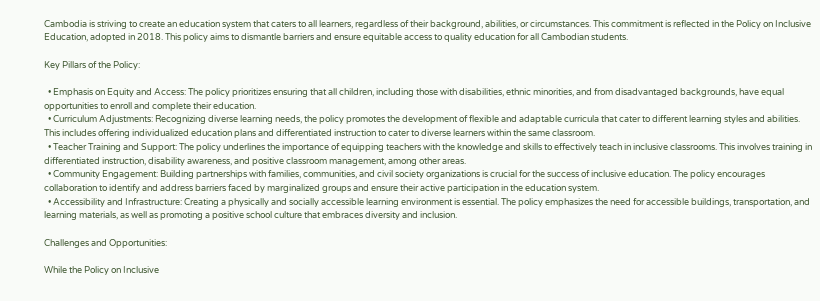Cambodia is striving to create an education system that caters to all learners, regardless of their background, abilities, or circumstances. This commitment is reflected in the Policy on Inclusive Education, adopted in 2018. This policy aims to dismantle barriers and ensure equitable access to quality education for all Cambodian students.

Key Pillars of the Policy:

  • Emphasis on Equity and Access: The policy prioritizes ensuring that all children, including those with disabilities, ethnic minorities, and from disadvantaged backgrounds, have equal opportunities to enroll and complete their education.
  • Curriculum Adjustments: Recognizing diverse learning needs, the policy promotes the development of flexible and adaptable curricula that cater to different learning styles and abilities. This includes offering individualized education plans and differentiated instruction to cater to diverse learners within the same classroom.
  • Teacher Training and Support: The policy underlines the importance of equipping teachers with the knowledge and skills to effectively teach in inclusive classrooms. This involves training in differentiated instruction, disability awareness, and positive classroom management, among other areas.
  • Community Engagement: Building partnerships with families, communities, and civil society organizations is crucial for the success of inclusive education. The policy encourages collaboration to identify and address barriers faced by marginalized groups and ensure their active participation in the education system.
  • Accessibility and Infrastructure: Creating a physically and socially accessible learning environment is essential. The policy emphasizes the need for accessible buildings, transportation, and learning materials, as well as promoting a positive school culture that embraces diversity and inclusion.

Challenges and Opportunities:

While the Policy on Inclusive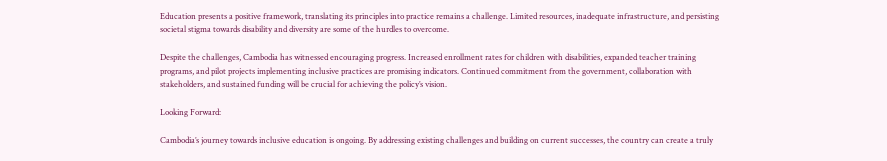Education presents a positive framework, translating its principles into practice remains a challenge. Limited resources, inadequate infrastructure, and persisting societal stigma towards disability and diversity are some of the hurdles to overcome.

Despite the challenges, Cambodia has witnessed encouraging progress. Increased enrollment rates for children with disabilities, expanded teacher training programs, and pilot projects implementing inclusive practices are promising indicators. Continued commitment from the government, collaboration with stakeholders, and sustained funding will be crucial for achieving the policy’s vision.

Looking Forward:

Cambodia’s journey towards inclusive education is ongoing. By addressing existing challenges and building on current successes, the country can create a truly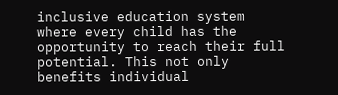inclusive education system where every child has the opportunity to reach their full potential. This not only benefits individual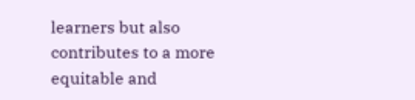learners but also contributes to a more equitable and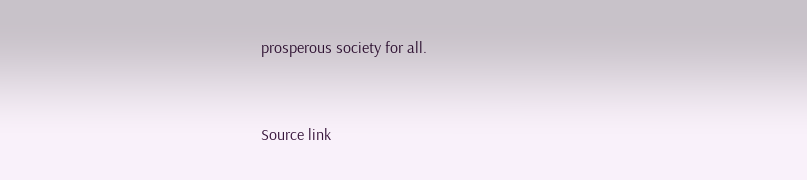prosperous society for all.


Source link